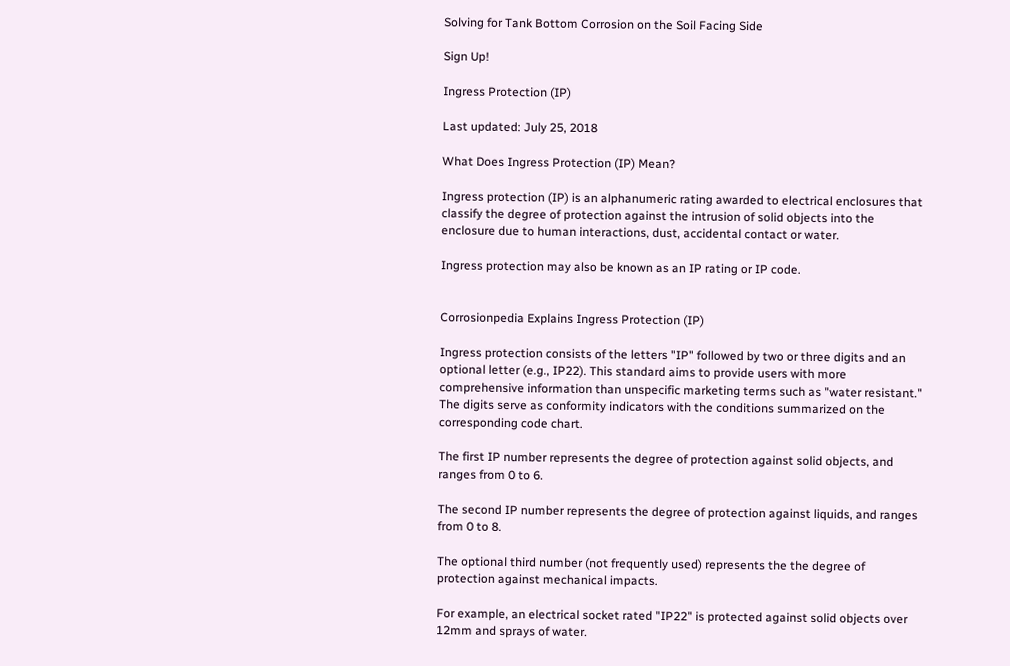Solving for Tank Bottom Corrosion on the Soil Facing Side

Sign Up!

Ingress Protection (IP)

Last updated: July 25, 2018

What Does Ingress Protection (IP) Mean?

Ingress protection (IP) is an alphanumeric rating awarded to electrical enclosures that classify the degree of protection against the intrusion of solid objects into the enclosure due to human interactions, dust, accidental contact or water.

Ingress protection may also be known as an IP rating or IP code.


Corrosionpedia Explains Ingress Protection (IP)

Ingress protection consists of the letters "IP" followed by two or three digits and an optional letter (e.g., IP22). This standard aims to provide users with more comprehensive information than unspecific marketing terms such as "water resistant." The digits serve as conformity indicators with the conditions summarized on the corresponding code chart.

The first IP number represents the degree of protection against solid objects, and ranges from 0 to 6.

The second IP number represents the degree of protection against liquids, and ranges from 0 to 8.

The optional third number (not frequently used) represents the the degree of protection against mechanical impacts.

For example, an electrical socket rated "IP22" is protected against solid objects over 12mm and sprays of water.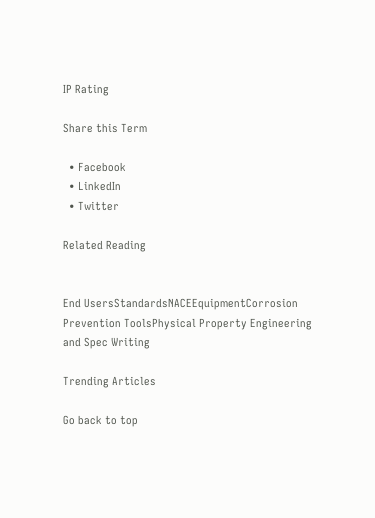IP Rating

Share this Term

  • Facebook
  • LinkedIn
  • Twitter

Related Reading


End UsersStandardsNACEEquipmentCorrosion Prevention ToolsPhysical Property Engineering and Spec Writing

Trending Articles

Go back to top